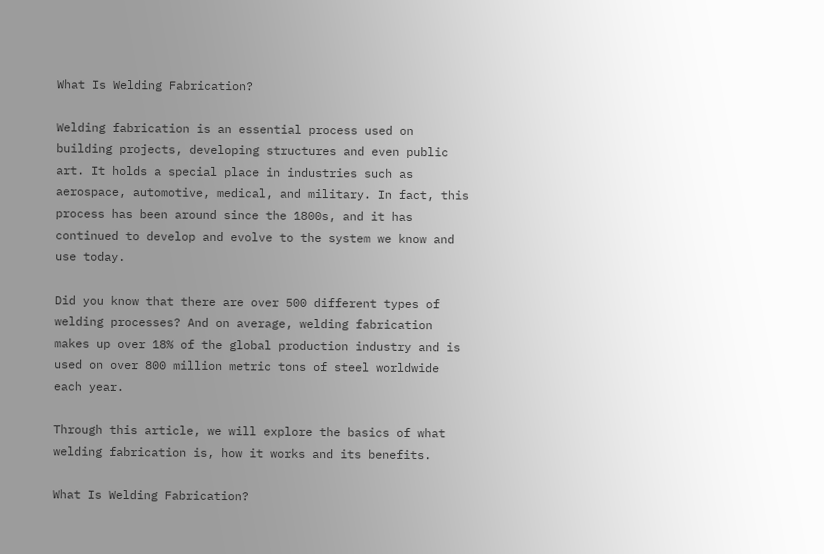What Is Welding Fabrication?

Welding fabrication is an essential process used on building projects, developing structures and even public art. It holds a special place in industries such as aerospace, automotive, medical, and military. In fact, this process has been around since the 1800s, and it has continued to develop and evolve to the system we know and use today.

Did you know that there are over 500 different types of welding processes? And on average, welding fabrication makes up over 18% of the global production industry and is used on over 800 million metric tons of steel worldwide each year.

Through this article, we will explore the basics of what welding fabrication is, how it works and its benefits.

What Is Welding Fabrication?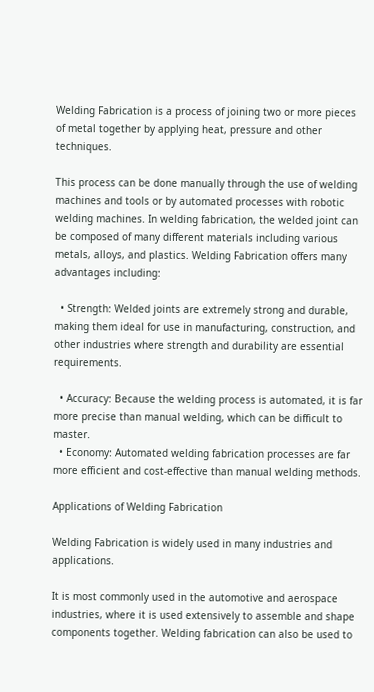Welding Fabrication is a process of joining two or more pieces of metal together by applying heat, pressure and other techniques.

This process can be done manually through the use of welding machines and tools or by automated processes with robotic welding machines. In welding fabrication, the welded joint can be composed of many different materials including various metals, alloys, and plastics. Welding Fabrication offers many advantages including:

  • Strength: Welded joints are extremely strong and durable, making them ideal for use in manufacturing, construction, and other industries where strength and durability are essential requirements.

  • Accuracy: Because the welding process is automated, it is far more precise than manual welding, which can be difficult to master.
  • Economy: Automated welding fabrication processes are far more efficient and cost-effective than manual welding methods.

Applications of Welding Fabrication

Welding Fabrication is widely used in many industries and applications.

It is most commonly used in the automotive and aerospace industries, where it is used extensively to assemble and shape components together. Welding fabrication can also be used to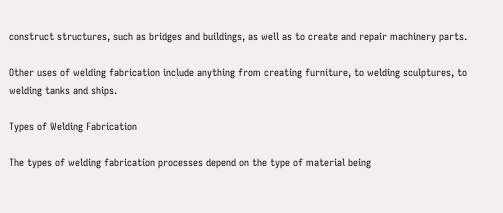construct structures, such as bridges and buildings, as well as to create and repair machinery parts.

Other uses of welding fabrication include anything from creating furniture, to welding sculptures, to welding tanks and ships.

Types of Welding Fabrication

The types of welding fabrication processes depend on the type of material being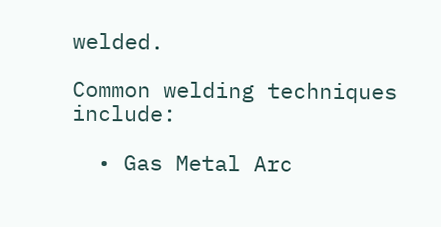welded.

Common welding techniques include:

  • Gas Metal Arc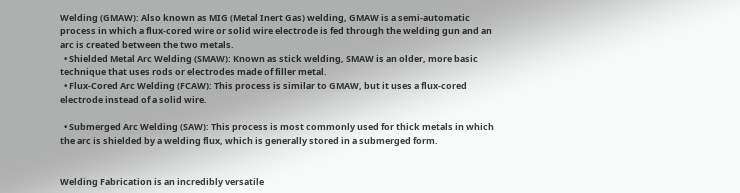Welding (GMAW): Also known as MIG (Metal Inert Gas) welding, GMAW is a semi-automatic process in which a flux-cored wire or solid wire electrode is fed through the welding gun and an arc is created between the two metals.
  • Shielded Metal Arc Welding (SMAW): Known as stick welding, SMAW is an older, more basic technique that uses rods or electrodes made of filler metal.
  • Flux-Cored Arc Welding (FCAW): This process is similar to GMAW, but it uses a flux-cored electrode instead of a solid wire.

  • Submerged Arc Welding (SAW): This process is most commonly used for thick metals in which the arc is shielded by a welding flux, which is generally stored in a submerged form.


Welding Fabrication is an incredibly versatile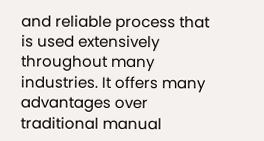and reliable process that is used extensively throughout many industries. It offers many advantages over traditional manual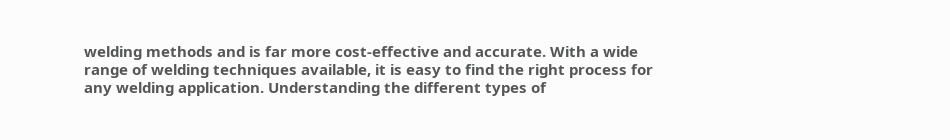welding methods and is far more cost-effective and accurate. With a wide range of welding techniques available, it is easy to find the right process for any welding application. Understanding the different types of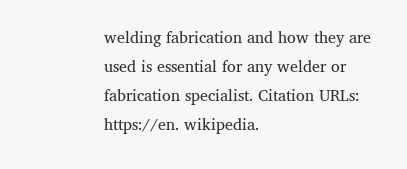welding fabrication and how they are used is essential for any welder or fabrication specialist. Citation URLs: https://en. wikipedia.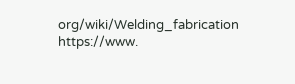org/wiki/Welding_fabrication https://www.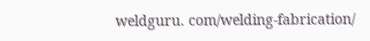weldguru. com/welding-fabrication/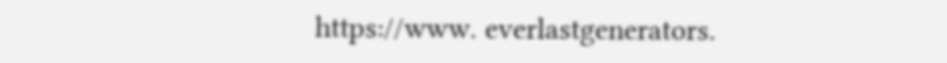https://www. everlastgenerators.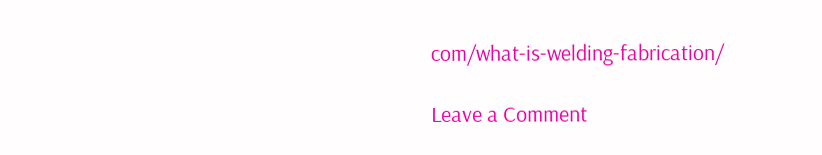com/what-is-welding-fabrication/

Leave a Comment